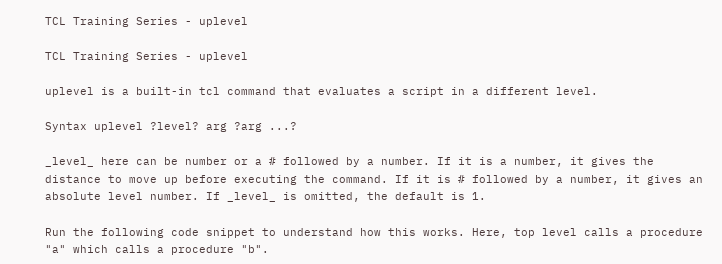TCL Training Series - uplevel

TCL Training Series - uplevel

uplevel is a built-in tcl command that evaluates a script in a different level.

Syntax uplevel ?level? arg ?arg ...?

_level_ here can be number or a # followed by a number. If it is a number, it gives the distance to move up before executing the command. If it is # followed by a number, it gives an absolute level number. If _level_ is omitted, the default is 1.

Run the following code snippet to understand how this works. Here, top level calls a procedure "a" which calls a procedure "b".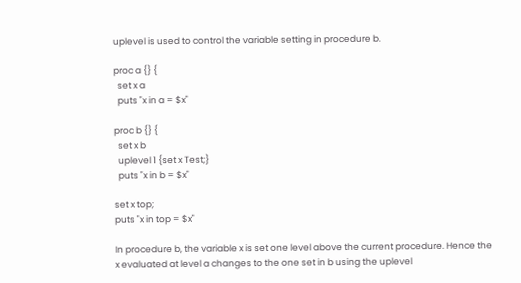uplevel is used to control the variable setting in procedure b.

proc a {} {
  set x a
  puts "x in a = $x"

proc b {} {
  set x b
  uplevel 1 {set x Test;}
  puts "x in b = $x"

set x top;
puts "x in top = $x"

In procedure b, the variable x is set one level above the current procedure. Hence the x evaluated at level a changes to the one set in b using the uplevel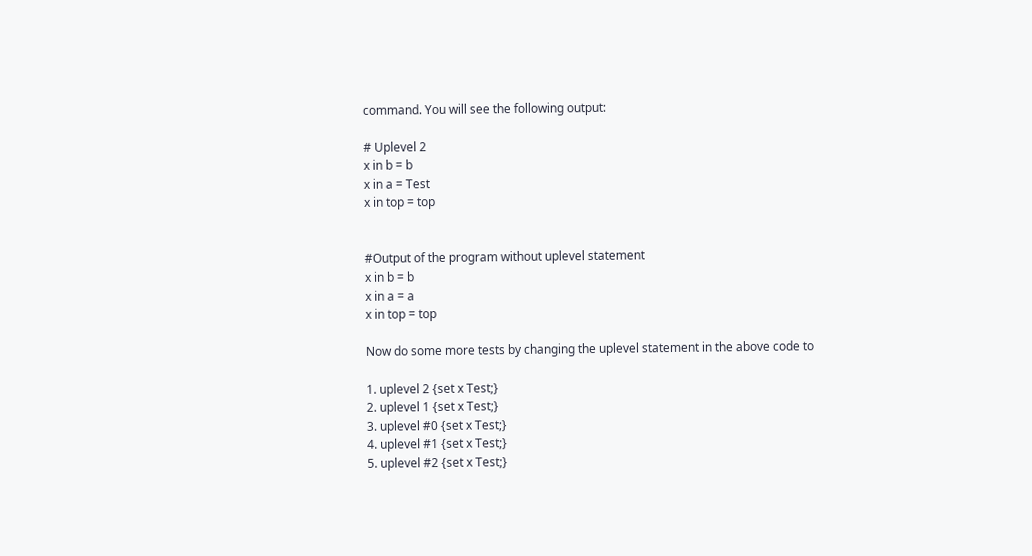command. You will see the following output:

# Uplevel 2
x in b = b
x in a = Test
x in top = top


#Output of the program without uplevel statement
x in b = b
x in a = a
x in top = top

Now do some more tests by changing the uplevel statement in the above code to

1. uplevel 2 {set x Test;}
2. uplevel 1 {set x Test;}
3. uplevel #0 {set x Test;}
4. uplevel #1 {set x Test;}
5. uplevel #2 {set x Test;}